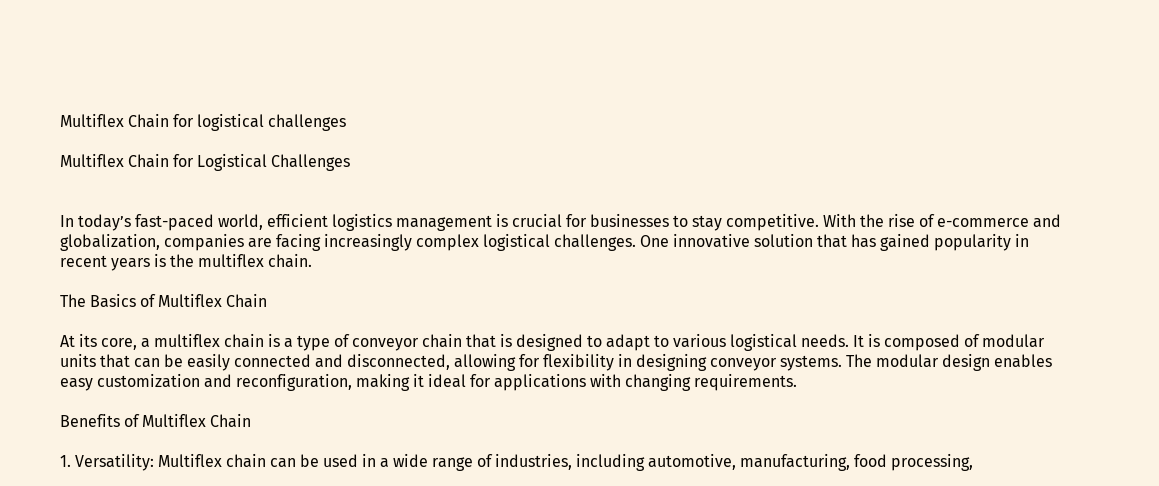Multiflex Chain for logistical challenges

Multiflex Chain for Logistical Challenges


In today’s fast-paced world, efficient logistics management is crucial for businesses to stay competitive. With the rise of e-commerce and globalization, companies are facing increasingly complex logistical challenges. One innovative solution that has gained popularity in recent years is the multiflex chain.

The Basics of Multiflex Chain

At its core, a multiflex chain is a type of conveyor chain that is designed to adapt to various logistical needs. It is composed of modular units that can be easily connected and disconnected, allowing for flexibility in designing conveyor systems. The modular design enables easy customization and reconfiguration, making it ideal for applications with changing requirements.

Benefits of Multiflex Chain

1. Versatility: Multiflex chain can be used in a wide range of industries, including automotive, manufacturing, food processing,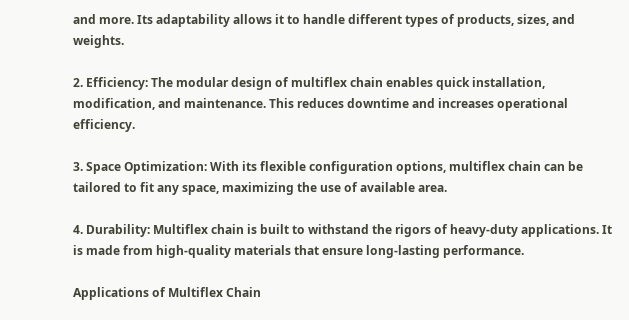and more. Its adaptability allows it to handle different types of products, sizes, and weights.

2. Efficiency: The modular design of multiflex chain enables quick installation, modification, and maintenance. This reduces downtime and increases operational efficiency.

3. Space Optimization: With its flexible configuration options, multiflex chain can be tailored to fit any space, maximizing the use of available area.

4. Durability: Multiflex chain is built to withstand the rigors of heavy-duty applications. It is made from high-quality materials that ensure long-lasting performance.

Applications of Multiflex Chain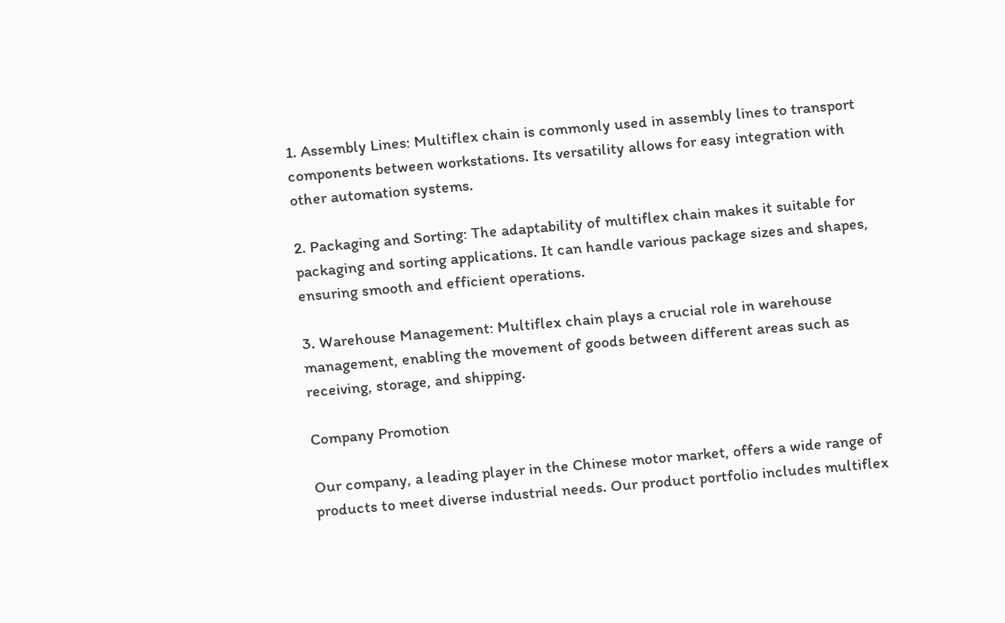1. Assembly Lines: Multiflex chain is commonly used in assembly lines to transport components between workstations. Its versatility allows for easy integration with other automation systems.

2. Packaging and Sorting: The adaptability of multiflex chain makes it suitable for packaging and sorting applications. It can handle various package sizes and shapes, ensuring smooth and efficient operations.

3. Warehouse Management: Multiflex chain plays a crucial role in warehouse management, enabling the movement of goods between different areas such as receiving, storage, and shipping.

Company Promotion

Our company, a leading player in the Chinese motor market, offers a wide range of products to meet diverse industrial needs. Our product portfolio includes multiflex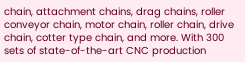chain, attachment chains, drag chains, roller conveyor chain, motor chain, roller chain, drive chain, cotter type chain, and more. With 300 sets of state-of-the-art CNC production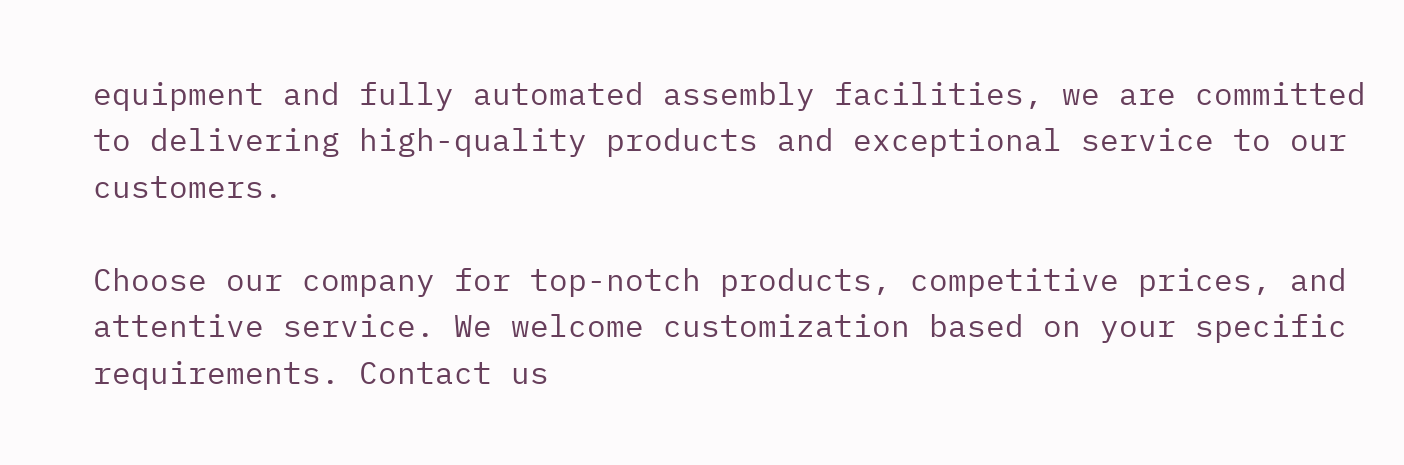equipment and fully automated assembly facilities, we are committed to delivering high-quality products and exceptional service to our customers.

Choose our company for top-notch products, competitive prices, and attentive service. We welcome customization based on your specific requirements. Contact us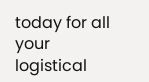today for all your logistical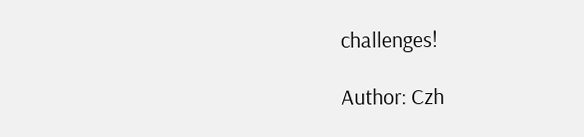challenges!

Author: Czh